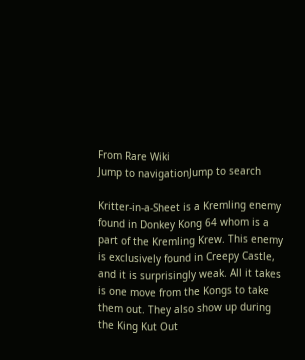From Rare Wiki
Jump to navigationJump to search

Kritter-in-a-Sheet is a Kremling enemy found in Donkey Kong 64 whom is a part of the Kremling Krew. This enemy is exclusively found in Creepy Castle, and it is surprisingly weak. All it takes is one move from the Kongs to take them out. They also show up during the King Kut Out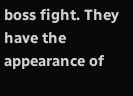boss fight. They have the appearance of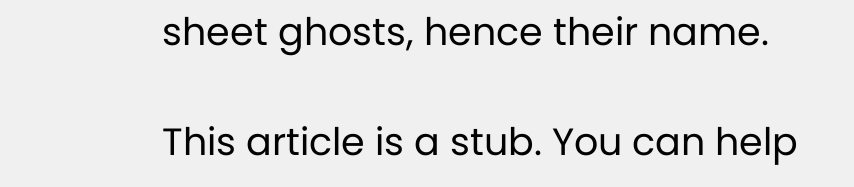sheet ghosts, hence their name.

This article is a stub. You can help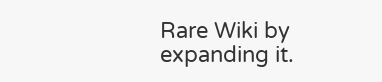Rare Wiki by expanding it.